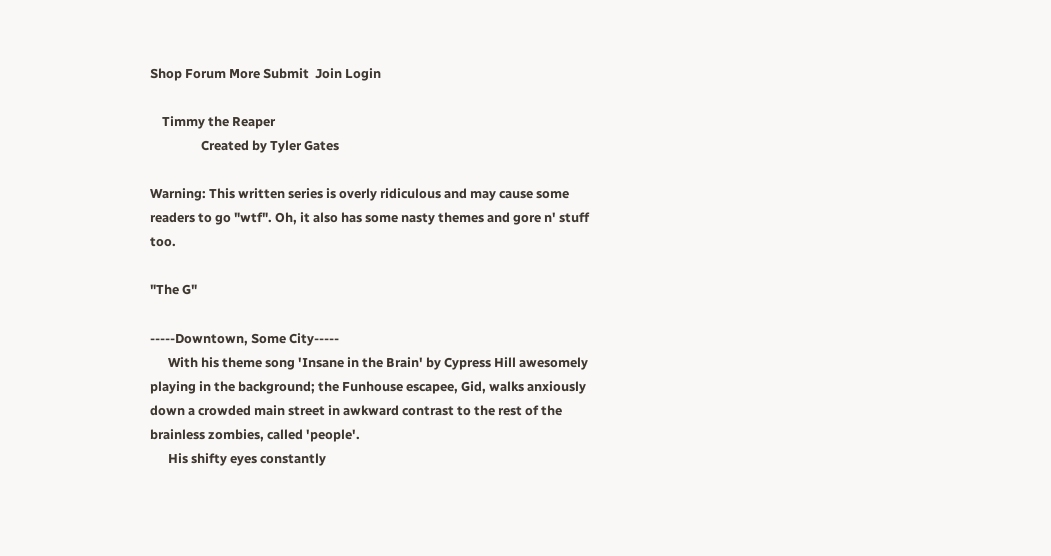Shop Forum More Submit  Join Login

    Timmy the Reaper
                 Created by Tyler Gates

Warning: This written series is overly ridiculous and may cause some readers to go "wtf". Oh, it also has some nasty themes and gore n' stuff too.

"The G"

-----Downtown, Some City-----
      With his theme song 'Insane in the Brain' by Cypress Hill awesomely playing in the background; the Funhouse escapee, Gid, walks anxiously down a crowded main street in awkward contrast to the rest of the brainless zombies, called 'people'.
      His shifty eyes constantly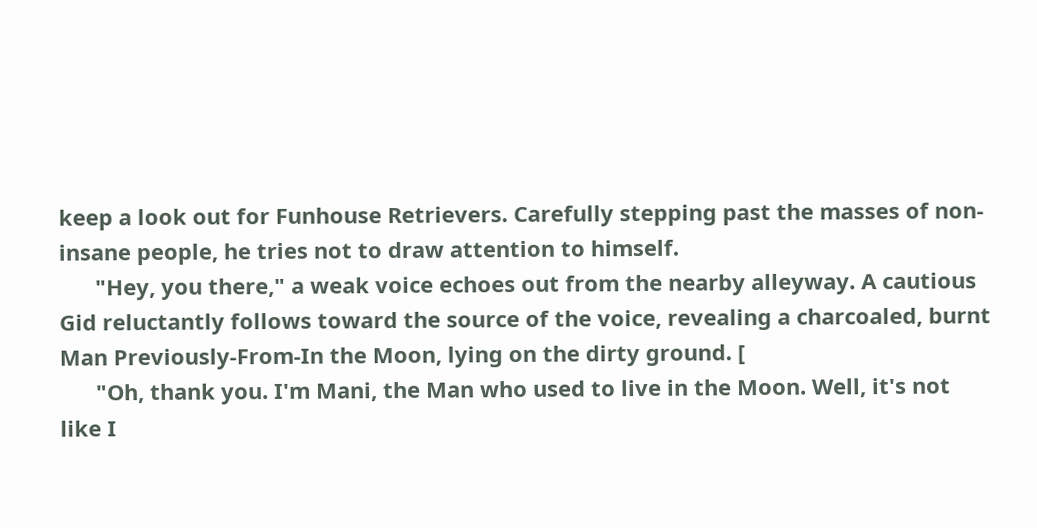keep a look out for Funhouse Retrievers. Carefully stepping past the masses of non-insane people, he tries not to draw attention to himself.
      "Hey, you there," a weak voice echoes out from the nearby alleyway. A cautious Gid reluctantly follows toward the source of the voice, revealing a charcoaled, burnt Man Previously-From-In the Moon, lying on the dirty ground. [
      "Oh, thank you. I'm Mani, the Man who used to live in the Moon. Well, it's not like I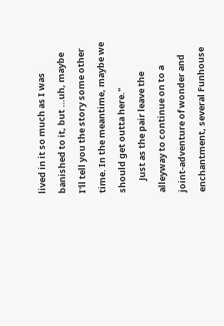lived in it so much as I was banished to it, but …uh, maybe I'll tell you the story some other time. In the meantime, maybe we should get outta here."
      Just as the pair leave the alleyway to continue on to a joint-adventure of wonder and enchantment, several Funhouse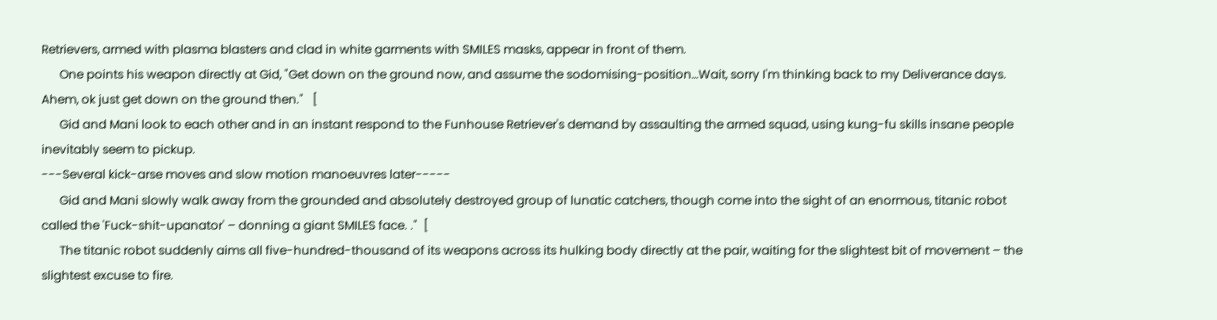Retrievers, armed with plasma blasters and clad in white garments with SMILES masks, appear in front of them.
      One points his weapon directly at Gid, "Get down on the ground now, and assume the sodomising-position…Wait, sorry I'm thinking back to my Deliverance days. Ahem, ok just get down on the ground then."   [
      Gid and Mani look to each other and in an instant respond to the Funhouse Retriever's demand by assaulting the armed squad, using kung-fu skills insane people inevitably seem to pickup.
---Several kick-arse moves and slow motion manoeuvres later-----
      Gid and Mani slowly walk away from the grounded and absolutely destroyed group of lunatic catchers, though come into the sight of an enormous, titanic robot called the 'Fuck-shit-upanator' – donning a giant SMILES face. ."  [
      The titanic robot suddenly aims all five-hundred-thousand of its weapons across its hulking body directly at the pair, waiting for the slightest bit of movement – the slightest excuse to fire.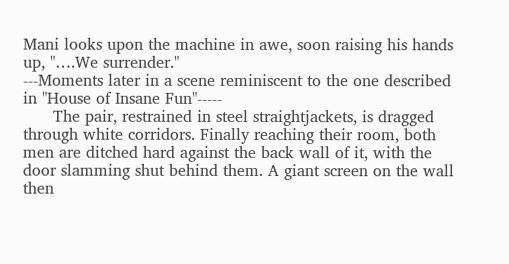Mani looks upon the machine in awe, soon raising his hands up, "….We surrender."
---Moments later in a scene reminiscent to the one described in "House of Insane Fun"-----
      The pair, restrained in steel straightjackets, is dragged through white corridors. Finally reaching their room, both men are ditched hard against the back wall of it, with the door slamming shut behind them. A giant screen on the wall then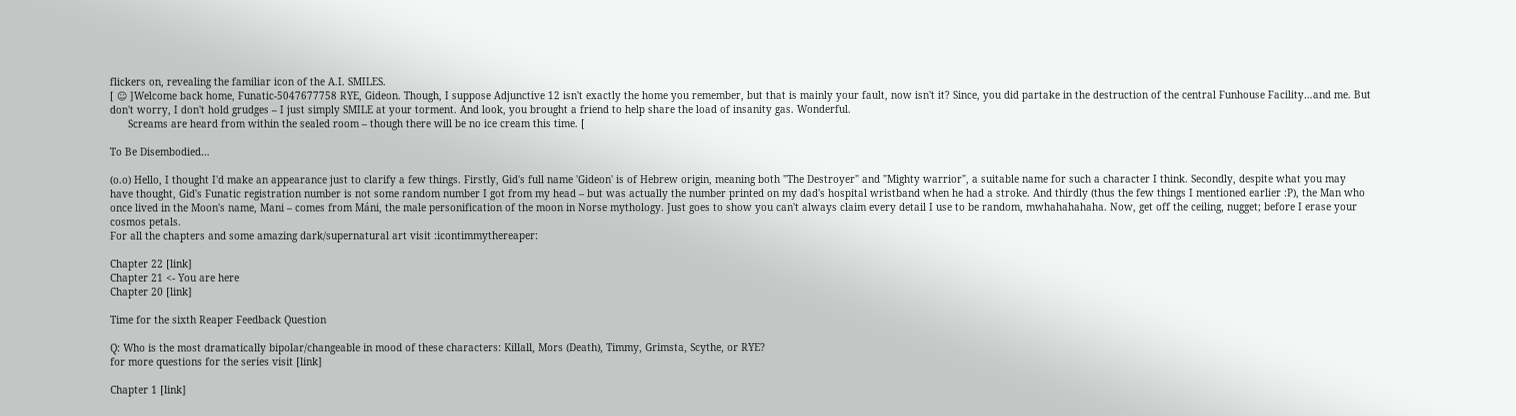flickers on, revealing the familiar icon of the A.I. SMILES.
[ ☺ ]Welcome back home, Funatic-5047677758 RYE, Gideon. Though, I suppose Adjunctive 12 isn't exactly the home you remember, but that is mainly your fault, now isn't it? Since, you did partake in the destruction of the central Funhouse Facility…and me. But don't worry, I don't hold grudges – I just simply SMILE at your torment. And look, you brought a friend to help share the load of insanity gas. Wonderful.
      Screams are heard from within the sealed room – though there will be no ice cream this time. [

To Be Disembodied…

(o.o) Hello, I thought I'd make an appearance just to clarify a few things. Firstly, Gid's full name 'Gideon' is of Hebrew origin, meaning both "The Destroyer" and "Mighty warrior", a suitable name for such a character I think. Secondly, despite what you may have thought, Gid's Funatic registration number is not some random number I got from my head – but was actually the number printed on my dad's hospital wristband when he had a stroke. And thirdly (thus the few things I mentioned earlier :P), the Man who once lived in the Moon's name, Mani – comes from Máni, the male personification of the moon in Norse mythology. Just goes to show you can't always claim every detail I use to be random, mwhahahahaha. Now, get off the ceiling, nugget; before I erase your cosmos petals.
For all the chapters and some amazing dark/supernatural art visit :icontimmythereaper:

Chapter 22 [link]
Chapter 21 <- You are here
Chapter 20 [link]

Time for the sixth Reaper Feedback Question

Q: Who is the most dramatically bipolar/changeable in mood of these characters: Killall, Mors (Death), Timmy, Grimsta, Scythe, or RYE?
for more questions for the series visit [link]

Chapter 1 [link]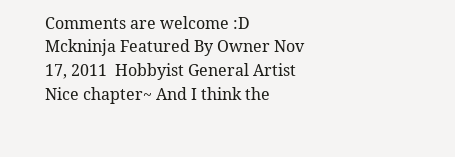Comments are welcome :D
Mckninja Featured By Owner Nov 17, 2011  Hobbyist General Artist
Nice chapter~ And I think the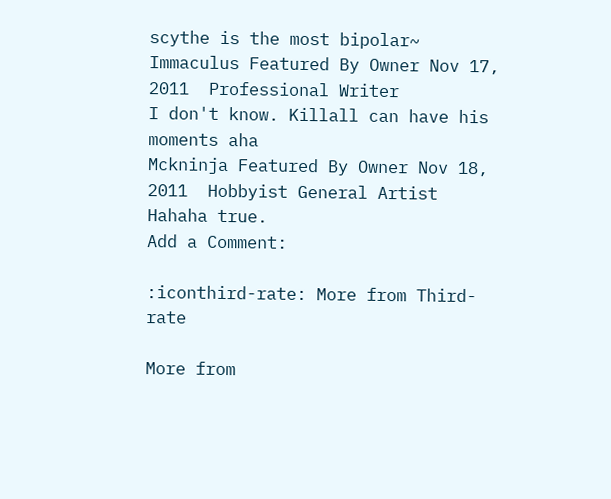scythe is the most bipolar~
Immaculus Featured By Owner Nov 17, 2011  Professional Writer
I don't know. Killall can have his moments aha
Mckninja Featured By Owner Nov 18, 2011  Hobbyist General Artist
Hahaha true.
Add a Comment:

:iconthird-rate: More from Third-rate

More from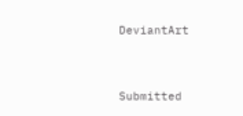DeviantArt


Submitted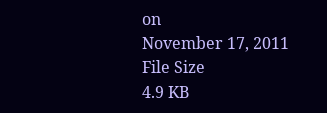on
November 17, 2011
File Size
4.9 KB